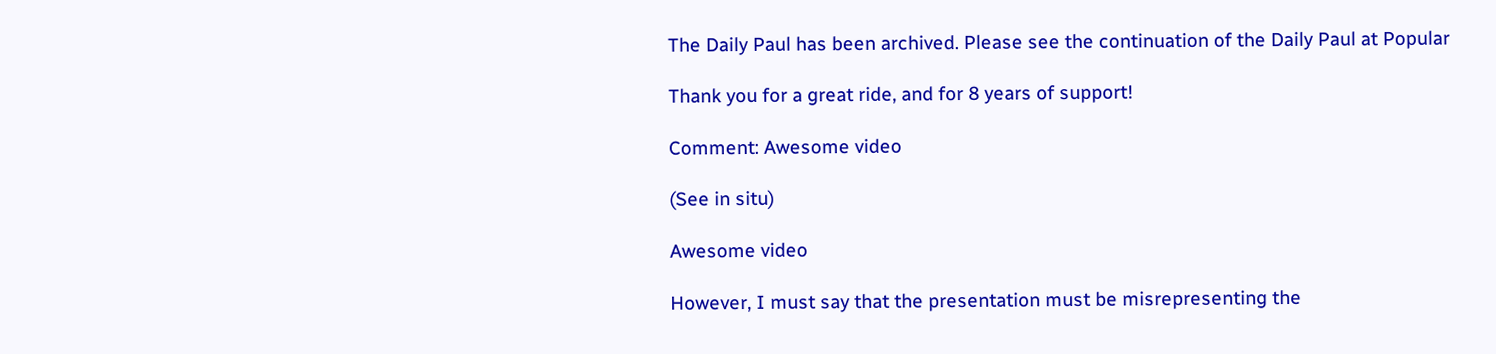The Daily Paul has been archived. Please see the continuation of the Daily Paul at Popular

Thank you for a great ride, and for 8 years of support!

Comment: Awesome video

(See in situ)

Awesome video

However, I must say that the presentation must be misrepresenting the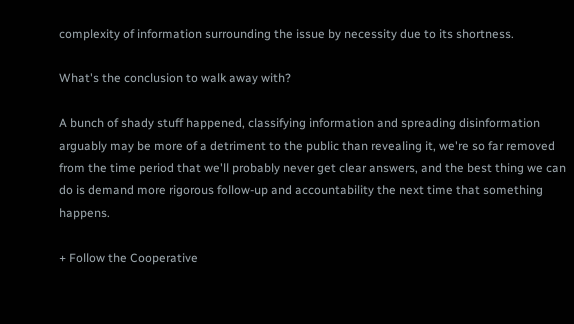complexity of information surrounding the issue by necessity due to its shortness.

What's the conclusion to walk away with?

A bunch of shady stuff happened, classifying information and spreading disinformation arguably may be more of a detriment to the public than revealing it, we're so far removed from the time period that we'll probably never get clear answers, and the best thing we can do is demand more rigorous follow-up and accountability the next time that something happens.

+ Follow the Cooperative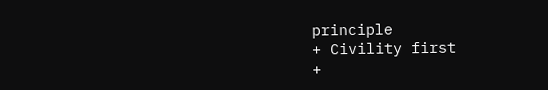principle
+ Civility first
+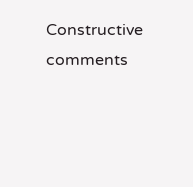Constructive comments